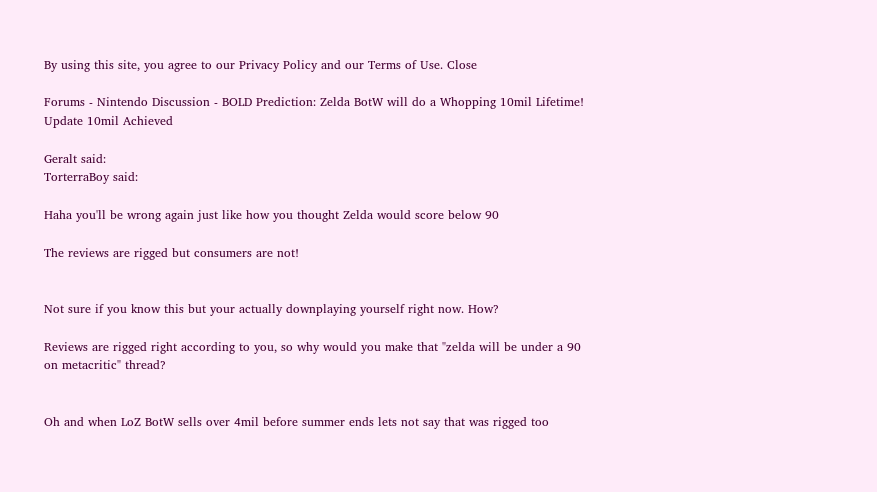By using this site, you agree to our Privacy Policy and our Terms of Use. Close

Forums - Nintendo Discussion - BOLD Prediction: Zelda BotW will do a Whopping 10mil Lifetime! Update 10mil Achieved

Geralt said:
TorterraBoy said:

Haha you'll be wrong again just like how you thought Zelda would score below 90

The reviews are rigged but consumers are not!


Not sure if you know this but your actually downplaying yourself right now. How?

Reviews are rigged right according to you, so why would you make that "zelda will be under a 90 on metacritic" thread?


Oh and when LoZ BotW sells over 4mil before summer ends lets not say that was rigged too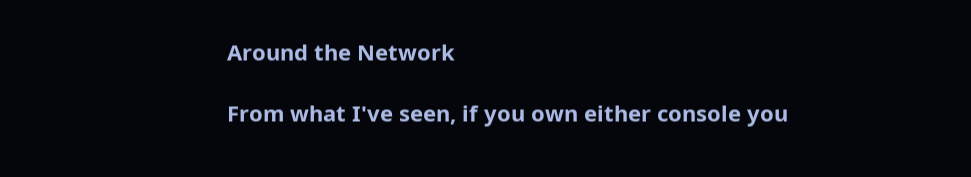Around the Network

From what I've seen, if you own either console you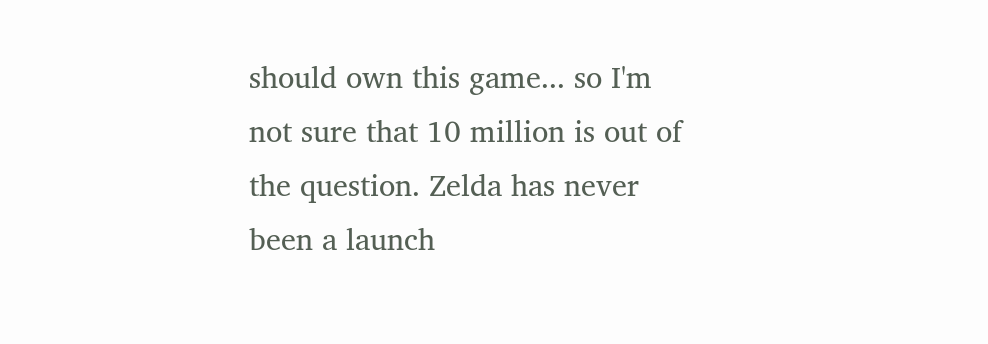should own this game... so I'm not sure that 10 million is out of the question. Zelda has never been a launch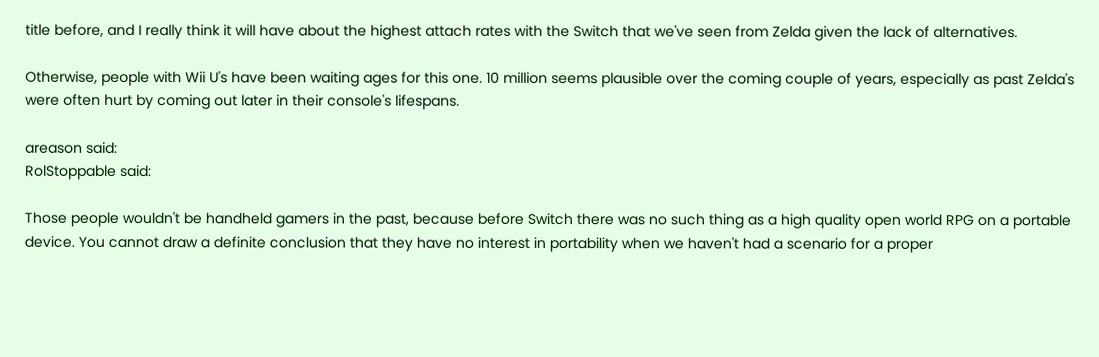title before, and I really think it will have about the highest attach rates with the Switch that we've seen from Zelda given the lack of alternatives.

Otherwise, people with Wii U's have been waiting ages for this one. 10 million seems plausible over the coming couple of years, especially as past Zelda's were often hurt by coming out later in their console's lifespans.

areason said:
RolStoppable said:

Those people wouldn't be handheld gamers in the past, because before Switch there was no such thing as a high quality open world RPG on a portable device. You cannot draw a definite conclusion that they have no interest in portability when we haven't had a scenario for a proper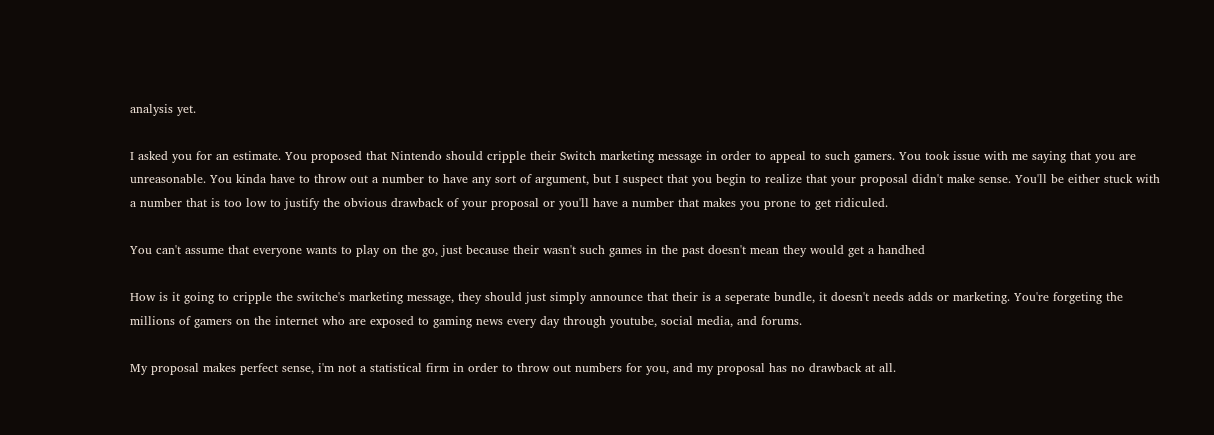analysis yet.

I asked you for an estimate. You proposed that Nintendo should cripple their Switch marketing message in order to appeal to such gamers. You took issue with me saying that you are unreasonable. You kinda have to throw out a number to have any sort of argument, but I suspect that you begin to realize that your proposal didn't make sense. You'll be either stuck with a number that is too low to justify the obvious drawback of your proposal or you'll have a number that makes you prone to get ridiculed.

You can't assume that everyone wants to play on the go, just because their wasn't such games in the past doesn't mean they would get a handhed

How is it going to cripple the switche's marketing message, they should just simply announce that their is a seperate bundle, it doesn't needs adds or marketing. You're forgeting the millions of gamers on the internet who are exposed to gaming news every day through youtube, social media, and forums.

My proposal makes perfect sense, i'm not a statistical firm in order to throw out numbers for you, and my proposal has no drawback at all.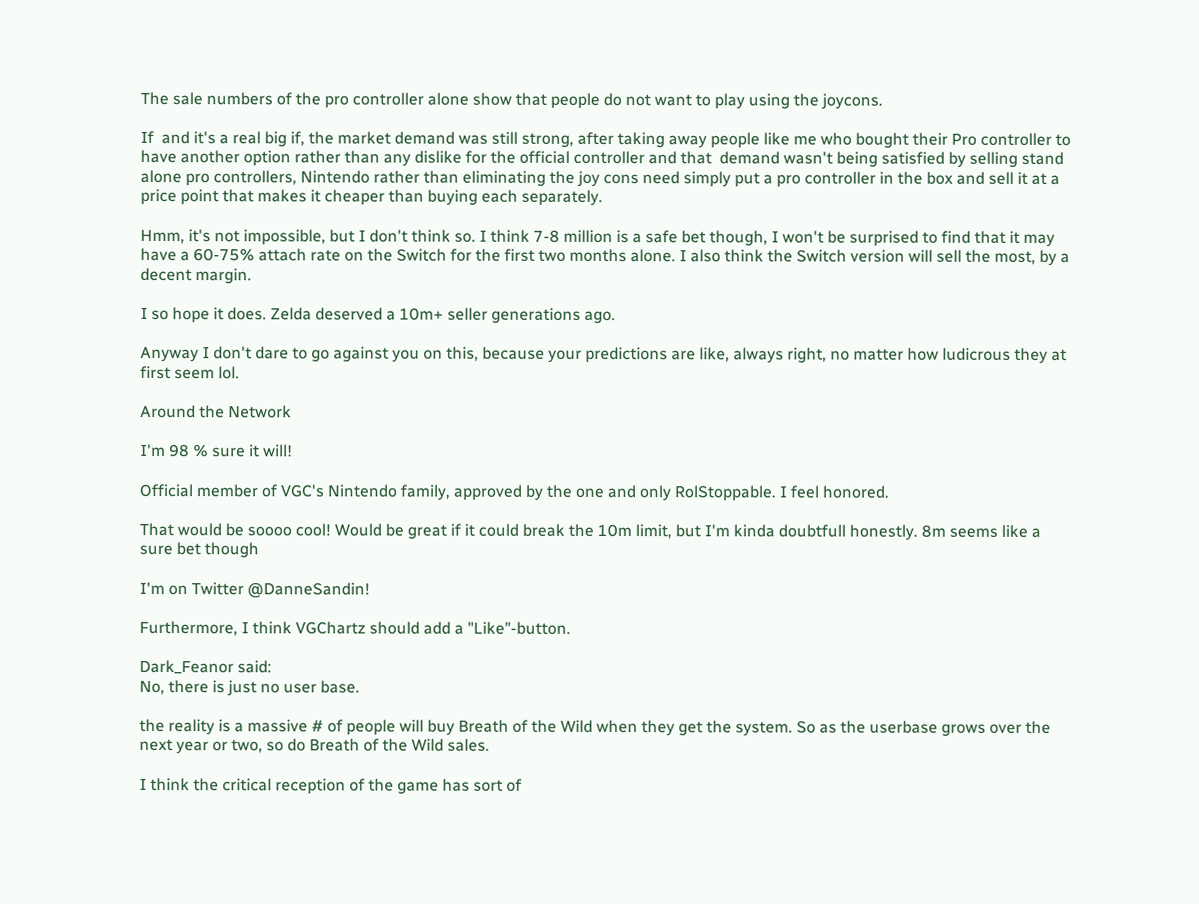The sale numbers of the pro controller alone show that people do not want to play using the joycons.

If  and it's a real big if, the market demand was still strong, after taking away people like me who bought their Pro controller to have another option rather than any dislike for the official controller and that  demand wasn't being satisfied by selling stand alone pro controllers, Nintendo rather than eliminating the joy cons need simply put a pro controller in the box and sell it at a price point that makes it cheaper than buying each separately.

Hmm, it's not impossible, but I don't think so. I think 7-8 million is a safe bet though, I won't be surprised to find that it may have a 60-75% attach rate on the Switch for the first two months alone. I also think the Switch version will sell the most, by a decent margin.

I so hope it does. Zelda deserved a 10m+ seller generations ago.

Anyway I don't dare to go against you on this, because your predictions are like, always right, no matter how ludicrous they at first seem lol.

Around the Network

I'm 98 % sure it will!

Official member of VGC's Nintendo family, approved by the one and only RolStoppable. I feel honored.

That would be soooo cool! Would be great if it could break the 10m limit, but I'm kinda doubtfull honestly. 8m seems like a sure bet though

I'm on Twitter @DanneSandin!

Furthermore, I think VGChartz should add a "Like"-button.

Dark_Feanor said:
No, there is just no user base.

the reality is a massive # of people will buy Breath of the Wild when they get the system. So as the userbase grows over the next year or two, so do Breath of the Wild sales.

I think the critical reception of the game has sort of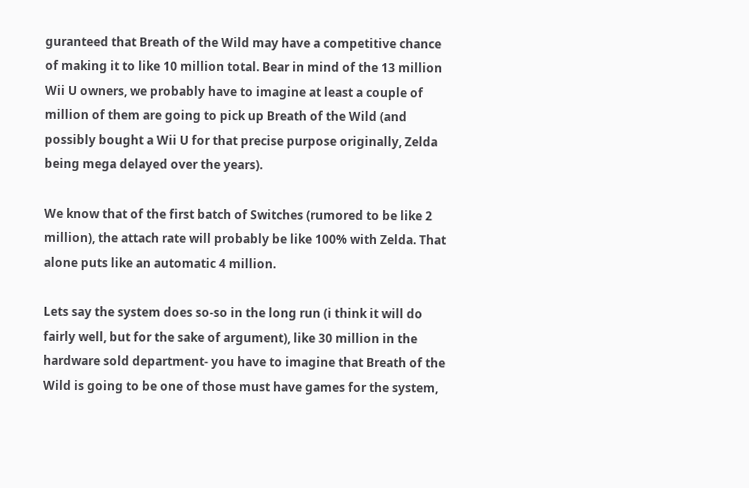guranteed that Breath of the Wild may have a competitive chance of making it to like 10 million total. Bear in mind of the 13 million Wii U owners, we probably have to imagine at least a couple of million of them are going to pick up Breath of the Wild (and possibly bought a Wii U for that precise purpose originally, Zelda being mega delayed over the years).

We know that of the first batch of Switches (rumored to be like 2 million), the attach rate will probably be like 100% with Zelda. That alone puts like an automatic 4 million.

Lets say the system does so-so in the long run (i think it will do fairly well, but for the sake of argument), like 30 million in the hardware sold department- you have to imagine that Breath of the Wild is going to be one of those must have games for the system,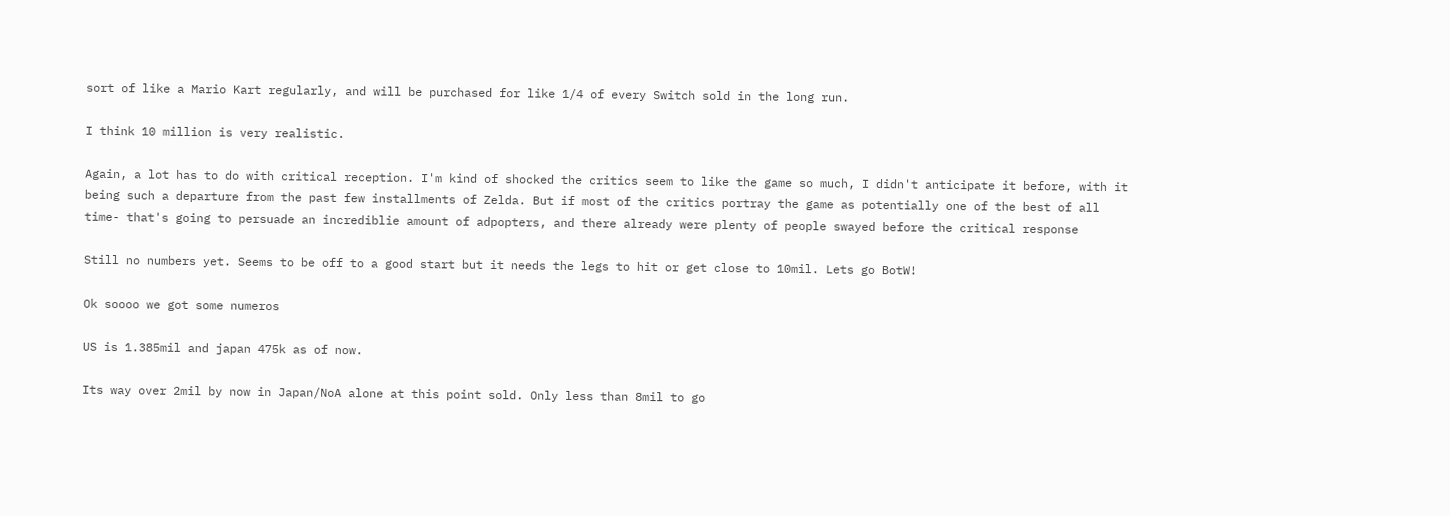sort of like a Mario Kart regularly, and will be purchased for like 1/4 of every Switch sold in the long run.

I think 10 million is very realistic.

Again, a lot has to do with critical reception. I'm kind of shocked the critics seem to like the game so much, I didn't anticipate it before, with it being such a departure from the past few installments of Zelda. But if most of the critics portray the game as potentially one of the best of all time- that's going to persuade an incrediblie amount of adpopters, and there already were plenty of people swayed before the critical response

Still no numbers yet. Seems to be off to a good start but it needs the legs to hit or get close to 10mil. Lets go BotW!

Ok soooo we got some numeros

US is 1.385mil and japan 475k as of now.

Its way over 2mil by now in Japan/NoA alone at this point sold. Only less than 8mil to go